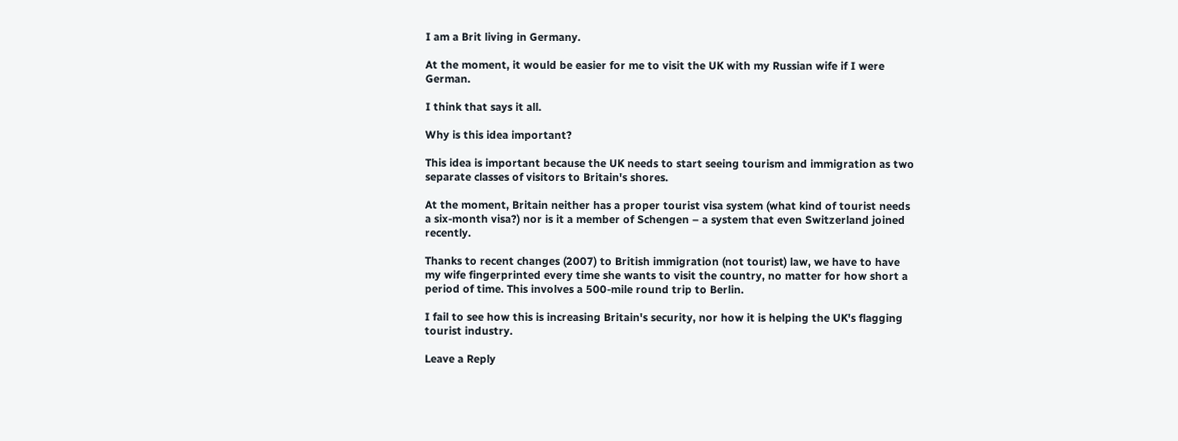I am a Brit living in Germany.

At the moment, it would be easier for me to visit the UK with my Russian wife if I were German.

I think that says it all.

Why is this idea important?

This idea is important because the UK needs to start seeing tourism and immigration as two separate classes of visitors to Britain's shores.

At the moment, Britain neither has a proper tourist visa system (what kind of tourist needs a six-month visa?) nor is it a member of Schengen – a system that even Switzerland joined recently.

Thanks to recent changes (2007) to British immigration (not tourist) law, we have to have my wife fingerprinted every time she wants to visit the country, no matter for how short a period of time. This involves a 500-mile round trip to Berlin.

I fail to see how this is increasing Britain's security, nor how it is helping the UK's flagging tourist industry.

Leave a Reply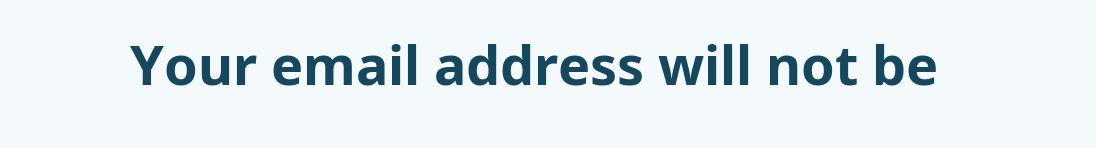Your email address will not be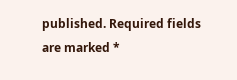published. Required fields are marked *